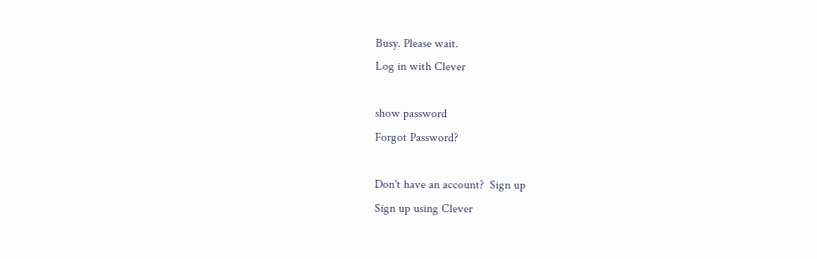Busy. Please wait.
Log in with Clever

show password
Forgot Password?

Don't have an account?  Sign up
Sign up using Clever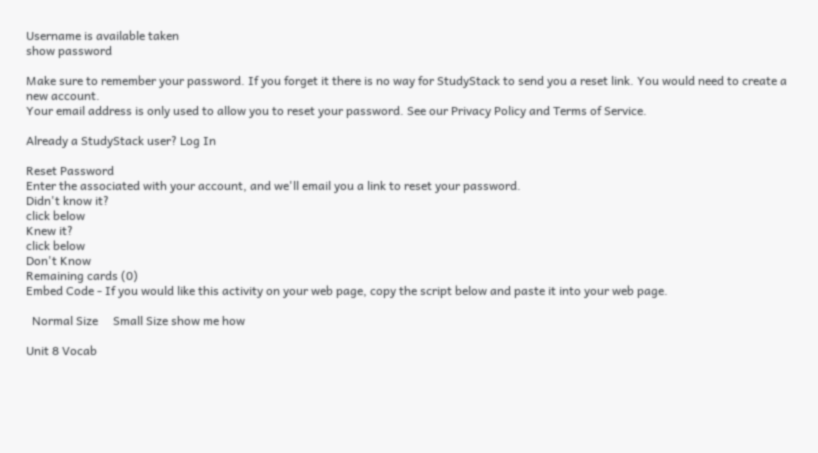Username is available taken
show password

Make sure to remember your password. If you forget it there is no way for StudyStack to send you a reset link. You would need to create a new account.
Your email address is only used to allow you to reset your password. See our Privacy Policy and Terms of Service.

Already a StudyStack user? Log In

Reset Password
Enter the associated with your account, and we'll email you a link to reset your password.
Didn't know it?
click below
Knew it?
click below
Don't Know
Remaining cards (0)
Embed Code - If you would like this activity on your web page, copy the script below and paste it into your web page.

  Normal Size     Small Size show me how

Unit 8 Vocab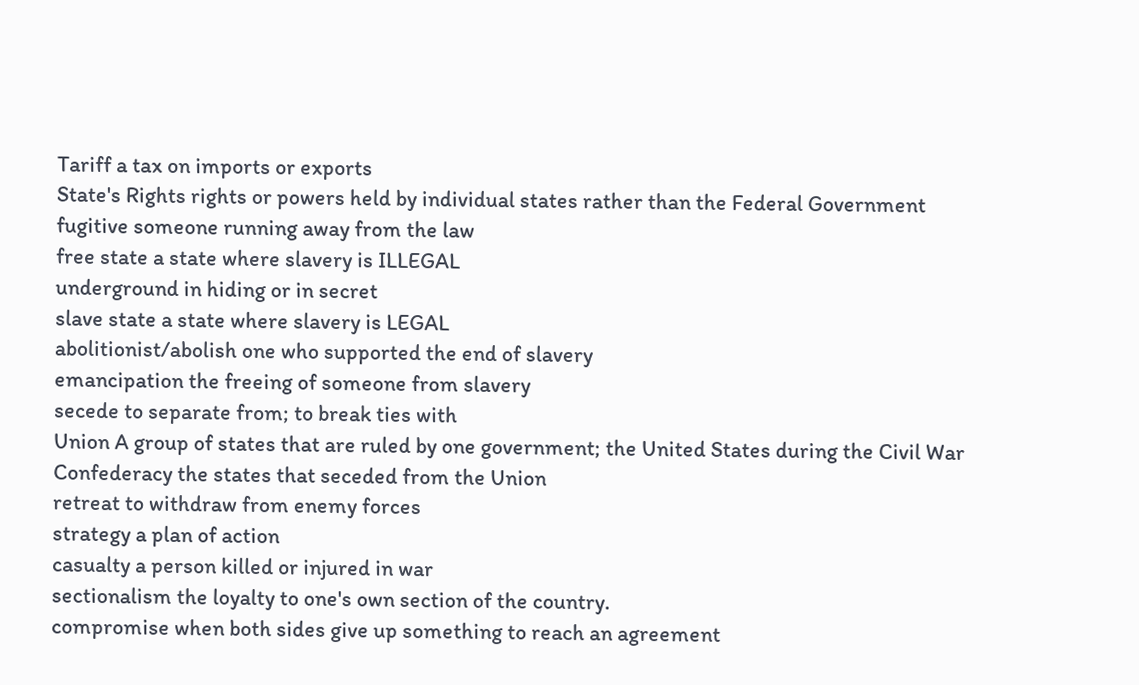Tariff a tax on imports or exports
State's Rights rights or powers held by individual states rather than the Federal Government
fugitive someone running away from the law
free state a state where slavery is ILLEGAL
underground in hiding or in secret
slave state a state where slavery is LEGAL
abolitionist/abolish one who supported the end of slavery
emancipation the freeing of someone from slavery
secede to separate from; to break ties with
Union A group of states that are ruled by one government; the United States during the Civil War
Confederacy the states that seceded from the Union
retreat to withdraw from enemy forces
strategy a plan of action
casualty a person killed or injured in war
sectionalism the loyalty to one's own section of the country.
compromise when both sides give up something to reach an agreement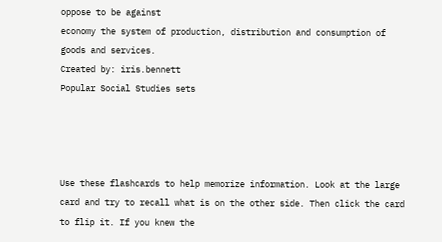oppose to be against
economy the system of production, distribution and consumption of goods and services.
Created by: iris.bennett
Popular Social Studies sets




Use these flashcards to help memorize information. Look at the large card and try to recall what is on the other side. Then click the card to flip it. If you knew the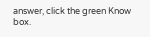answer, click the green Know box.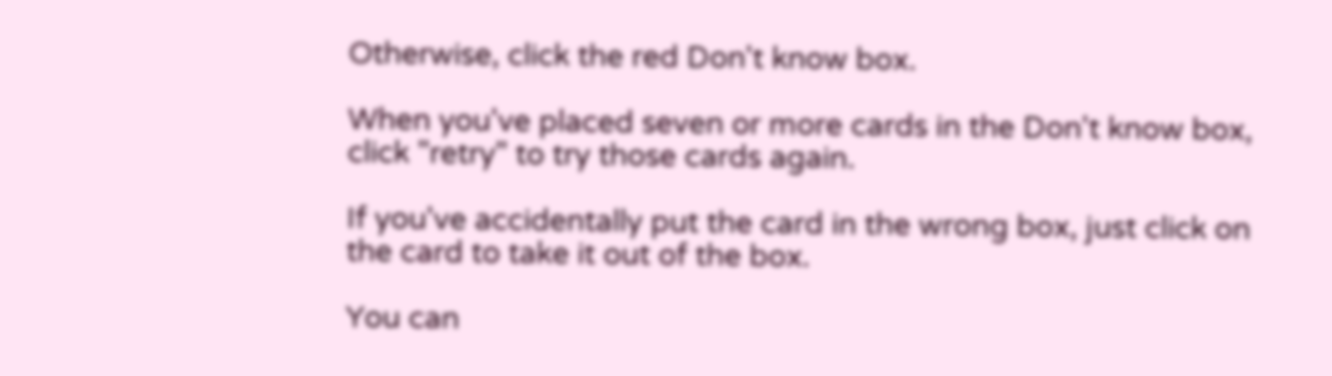Otherwise, click the red Don't know box.

When you've placed seven or more cards in the Don't know box, click "retry" to try those cards again.

If you've accidentally put the card in the wrong box, just click on the card to take it out of the box.

You can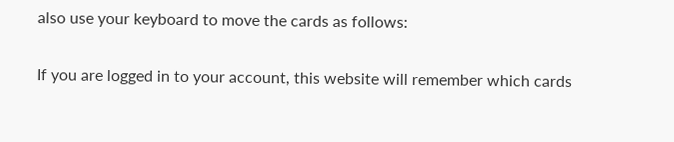also use your keyboard to move the cards as follows:

If you are logged in to your account, this website will remember which cards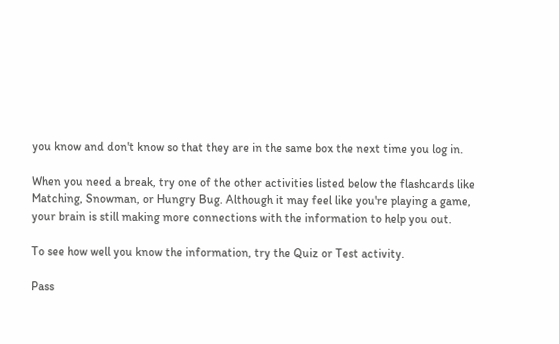you know and don't know so that they are in the same box the next time you log in.

When you need a break, try one of the other activities listed below the flashcards like Matching, Snowman, or Hungry Bug. Although it may feel like you're playing a game, your brain is still making more connections with the information to help you out.

To see how well you know the information, try the Quiz or Test activity.

Pass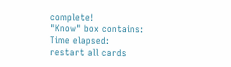complete!
"Know" box contains:
Time elapsed:
restart all cards